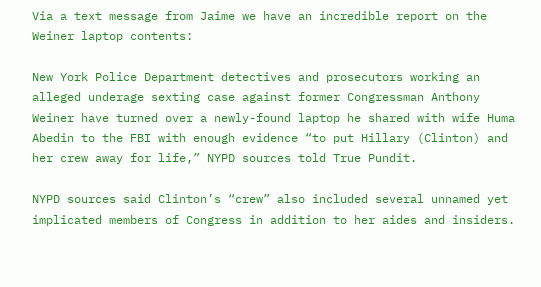Via a text message from Jaime we have an incredible report on the Weiner laptop contents:

New York Police Department detectives and prosecutors working an alleged underage sexting case against former Congressman Anthony Weiner have turned over a newly-found laptop he shared with wife Huma Abedin to the FBI with enough evidence “to put Hillary (Clinton) and her crew away for life,” NYPD sources told True Pundit.

NYPD sources said Clinton’s “crew” also included several unnamed yet implicated members of Congress in addition to her aides and insiders.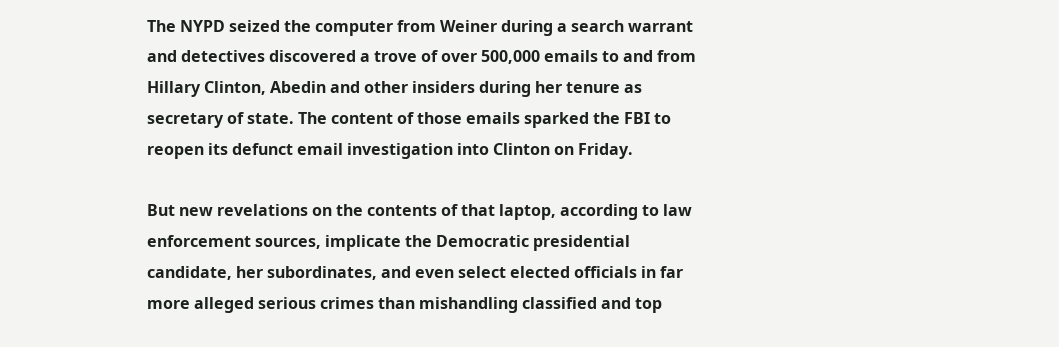The NYPD seized the computer from Weiner during a search warrant and detectives discovered a trove of over 500,000 emails to and from Hillary Clinton, Abedin and other insiders during her tenure as secretary of state. The content of those emails sparked the FBI to reopen its defunct email investigation into Clinton on Friday.

But new revelations on the contents of that laptop, according to law enforcement sources, implicate the Democratic presidential candidate, her subordinates, and even select elected officials in far more alleged serious crimes than mishandling classified and top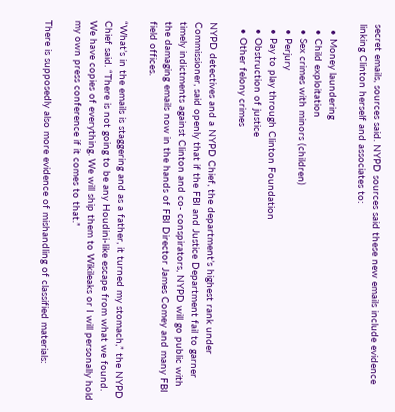secret emails, sources said. NYPD sources said these new emails include evidence linking Clinton herself and associates to:

  • Money laundering
  • Child exploitation
  • Sex crimes with minors (children)
  • Perjury
  • Pay to play through Clinton Foundation
  • Obstruction of justice
  • Other felony crimes

NYPD detectives and a NYPD Chief, the department’s highest rank under Commissioner, said openly that if the FBI and Justice Department fail to garner timely indictments against Clinton and co- conspirators, NYPD will go public with the damaging emails now in the hands of FBI Director James Comey and many FBI field offices.

“What’s in the emails is staggering and as a father, it turned my stomach,” the NYPD Chief said. “There is not going to be any Houdini-like escape from what we found. We have copies of everything. We will ship them to Wikileaks or I will personally hold my own press conference if it comes to that.”

There is supposedly also more evidence of mishandling of classified materials: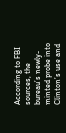According to FBI sources, the bureau’s newly-minted probe into Clinton’s use and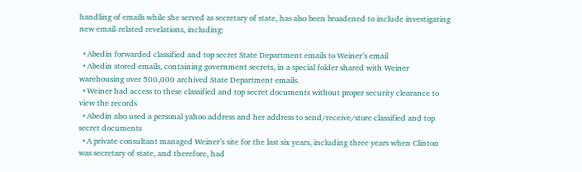handling of emails while she served as secretary of state, has also been broadened to include investigating new email-related revelations, including:

  • Abedin forwarded classified and top secret State Department emails to Weiner’s email
  • Abedin stored emails, containing government secrets, in a special folder shared with Weiner warehousing over 500,000 archived State Department emails.
  • Weiner had access to these classified and top secret documents without proper security clearance to view the records
  • Abedin also used a personal yahoo address and her address to send/receive/store classified and top secret documents
  • A private consultant managed Weiner’s site for the last six years, including three years when Clinton was secretary of state, and therefore, had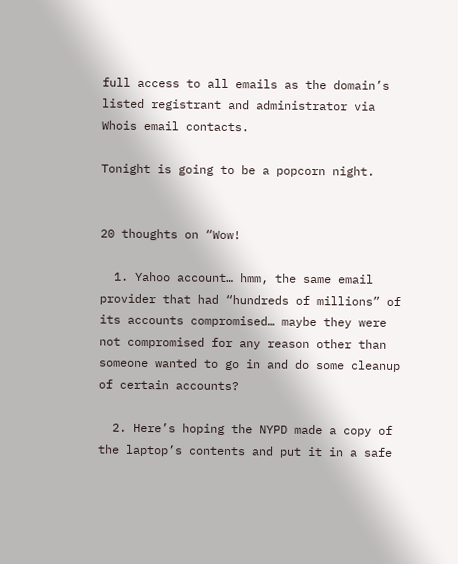full access to all emails as the domain’s listed registrant and administrator via Whois email contacts.

Tonight is going to be a popcorn night.


20 thoughts on “Wow!

  1. Yahoo account… hmm, the same email provider that had “hundreds of millions” of its accounts compromised… maybe they were not compromised for any reason other than someone wanted to go in and do some cleanup of certain accounts?

  2. Here’s hoping the NYPD made a copy of the laptop’s contents and put it in a safe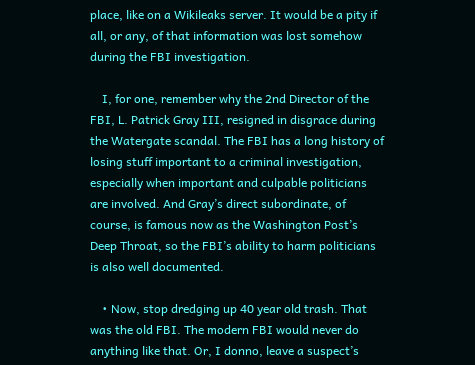place, like on a Wikileaks server. It would be a pity if all, or any, of that information was lost somehow during the FBI investigation.

    I, for one, remember why the 2nd Director of the FBI, L. Patrick Gray III, resigned in disgrace during the Watergate scandal. The FBI has a long history of losing stuff important to a criminal investigation, especially when important and culpable politicians are involved. And Gray’s direct subordinate, of course, is famous now as the Washington Post’s Deep Throat, so the FBI’s ability to harm politicians is also well documented.

    • Now, stop dredging up 40 year old trash. That was the old FBI. The modern FBI would never do anything like that. Or, I donno, leave a suspect’s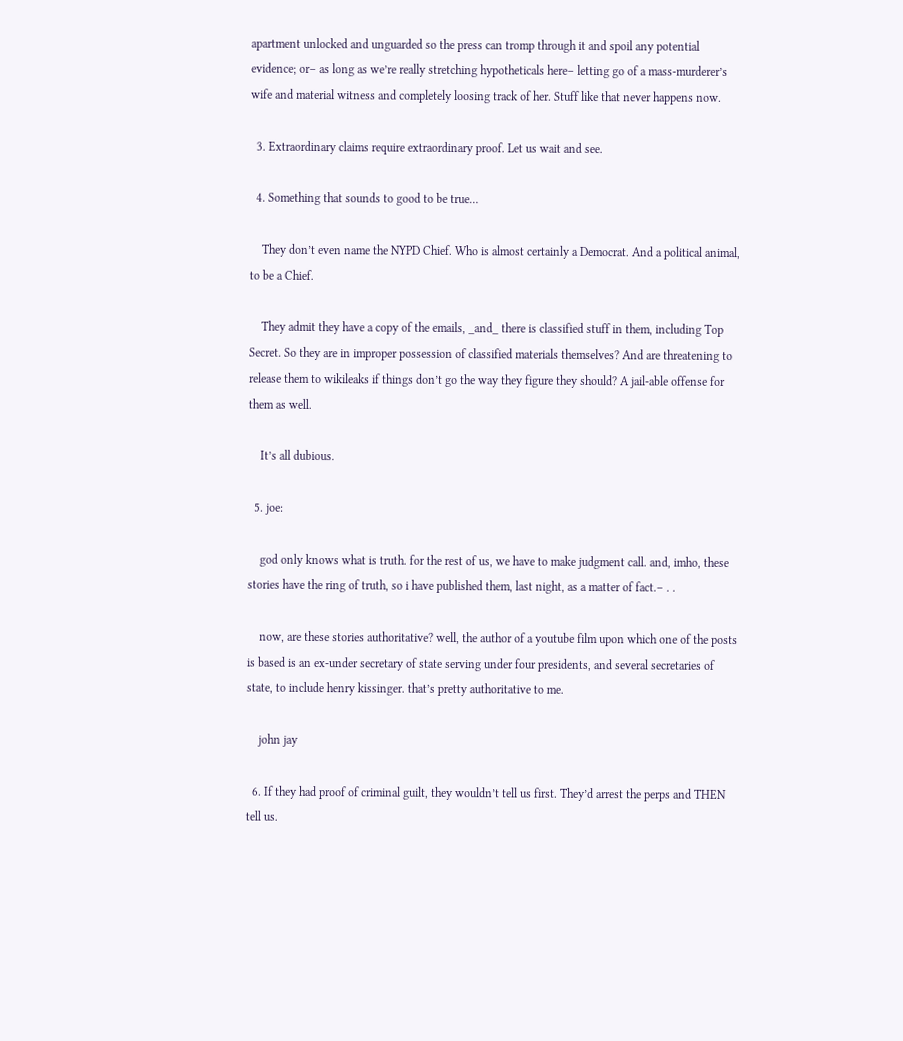apartment unlocked and unguarded so the press can tromp through it and spoil any potential evidence; or– as long as we’re really stretching hypotheticals here– letting go of a mass-murderer’s wife and material witness and completely loosing track of her. Stuff like that never happens now.

  3. Extraordinary claims require extraordinary proof. Let us wait and see.

  4. Something that sounds to good to be true…

    They don’t even name the NYPD Chief. Who is almost certainly a Democrat. And a political animal, to be a Chief.

    They admit they have a copy of the emails, _and_ there is classified stuff in them, including Top Secret. So they are in improper possession of classified materials themselves? And are threatening to release them to wikileaks if things don’t go the way they figure they should? A jail-able offense for them as well.

    It’s all dubious.

  5. joe:

    god only knows what is truth. for the rest of us, we have to make judgment call. and, imho, these stories have the ring of truth, so i have published them, last night, as a matter of fact.– . .

    now, are these stories authoritative? well, the author of a youtube film upon which one of the posts is based is an ex-under secretary of state serving under four presidents, and several secretaries of state, to include henry kissinger. that’s pretty authoritative to me.

    john jay

  6. If they had proof of criminal guilt, they wouldn’t tell us first. They’d arrest the perps and THEN tell us.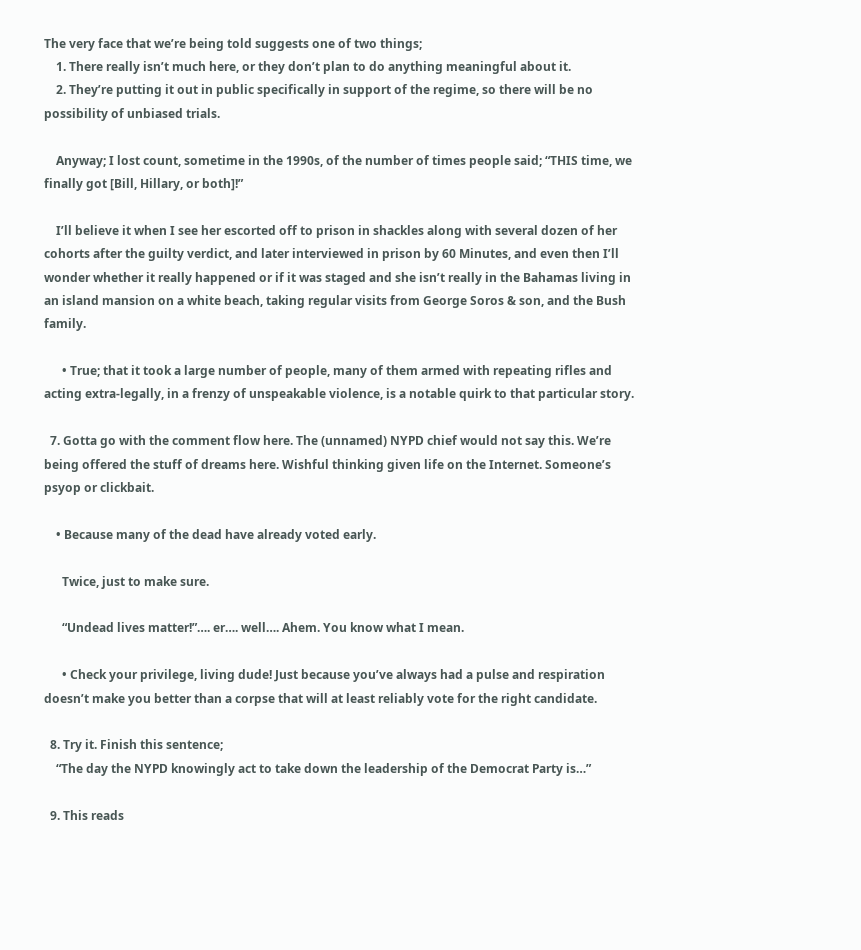The very face that we’re being told suggests one of two things;
    1. There really isn’t much here, or they don’t plan to do anything meaningful about it.
    2. They’re putting it out in public specifically in support of the regime, so there will be no possibility of unbiased trials.

    Anyway; I lost count, sometime in the 1990s, of the number of times people said; “THIS time, we finally got [Bill, Hillary, or both]!”

    I’ll believe it when I see her escorted off to prison in shackles along with several dozen of her cohorts after the guilty verdict, and later interviewed in prison by 60 Minutes, and even then I’ll wonder whether it really happened or if it was staged and she isn’t really in the Bahamas living in an island mansion on a white beach, taking regular visits from George Soros & son, and the Bush family.

      • True; that it took a large number of people, many of them armed with repeating rifles and acting extra-legally, in a frenzy of unspeakable violence, is a notable quirk to that particular story.

  7. Gotta go with the comment flow here. The (unnamed) NYPD chief would not say this. We’re being offered the stuff of dreams here. Wishful thinking given life on the Internet. Someone’s psyop or clickbait.

    • Because many of the dead have already voted early.

      Twice, just to make sure.

      “Undead lives matter!”…. er…. well…. Ahem. You know what I mean.

      • Check your privilege, living dude! Just because you’ve always had a pulse and respiration doesn’t make you better than a corpse that will at least reliably vote for the right candidate.

  8. Try it. Finish this sentence;
    “The day the NYPD knowingly act to take down the leadership of the Democrat Party is…”

  9. This reads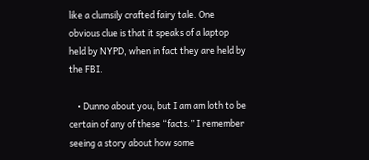like a clumsily crafted fairy tale. One obvious clue is that it speaks of a laptop held by NYPD, when in fact they are held by the FBI.

    • Dunno about you, but I am am loth to be certain of any of these “facts.” I remember seeing a story about how some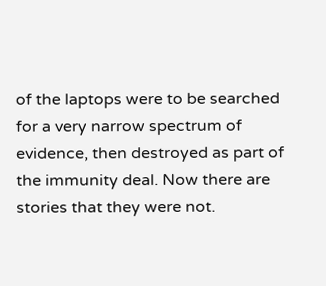of the laptops were to be searched for a very narrow spectrum of evidence, then destroyed as part of the immunity deal. Now there are stories that they were not.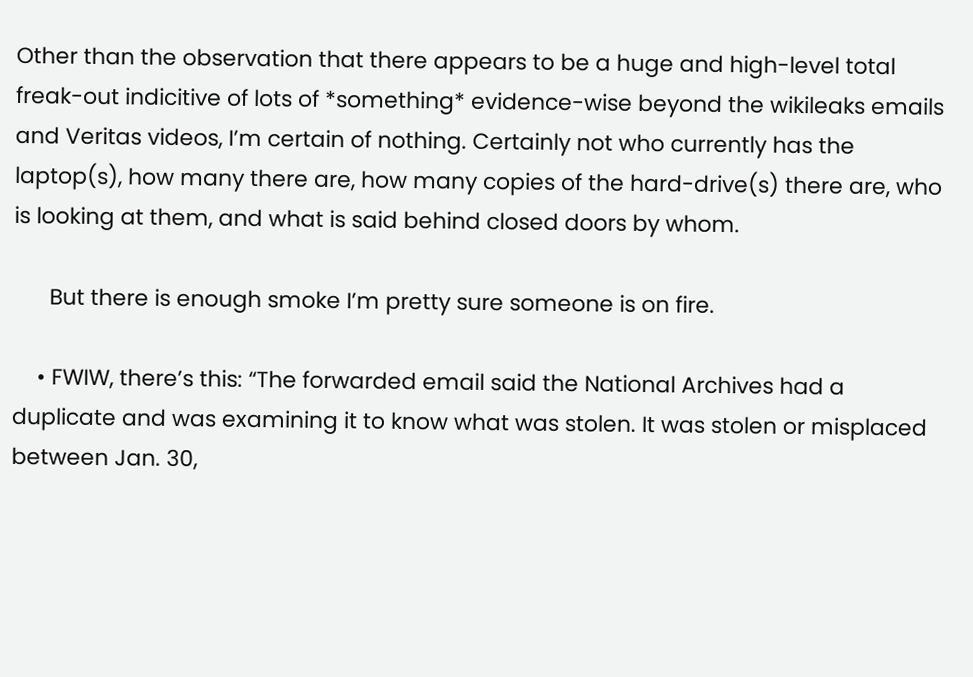Other than the observation that there appears to be a huge and high-level total freak-out indicitive of lots of *something* evidence-wise beyond the wikileaks emails and Veritas videos, I’m certain of nothing. Certainly not who currently has the laptop(s), how many there are, how many copies of the hard-drive(s) there are, who is looking at them, and what is said behind closed doors by whom.

      But there is enough smoke I’m pretty sure someone is on fire.

    • FWIW, there’s this: “The forwarded email said the National Archives had a duplicate and was examining it to know what was stolen. It was stolen or misplaced between Jan. 30,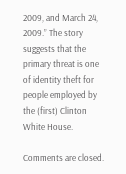2009, and March 24, 2009.” The story suggests that the primary threat is one of identity theft for people employed by the (first) Clinton White House.

Comments are closed.